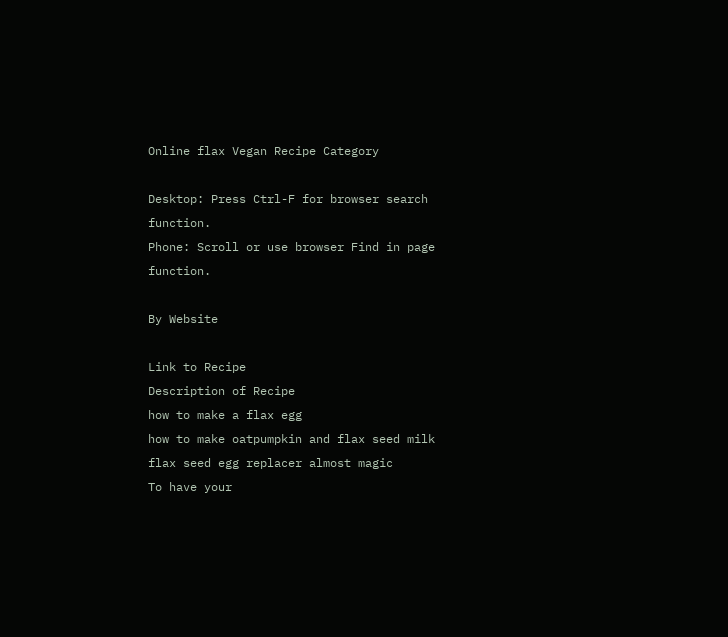Online flax Vegan Recipe Category

Desktop: Press Ctrl-F for browser search function.
Phone: Scroll or use browser Find in page function.

By Website

Link to Recipe
Description of Recipe
how to make a flax egg
how to make oatpumpkin and flax seed milk
flax seed egg replacer almost magic
To have your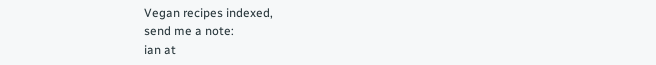Vegan recipes indexed,
send me a note:
ian at